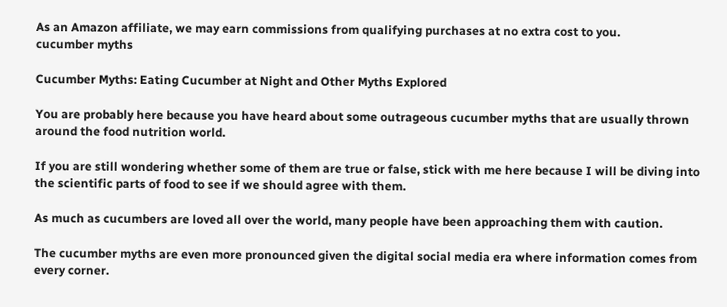As an Amazon affiliate, we may earn commissions from qualifying purchases at no extra cost to you.
cucumber myths

Cucumber Myths: Eating Cucumber at Night and Other Myths Explored

You are probably here because you have heard about some outrageous cucumber myths that are usually thrown around the food nutrition world.

If you are still wondering whether some of them are true or false, stick with me here because I will be diving into the scientific parts of food to see if we should agree with them.

As much as cucumbers are loved all over the world, many people have been approaching them with caution.

The cucumber myths are even more pronounced given the digital social media era where information comes from every corner.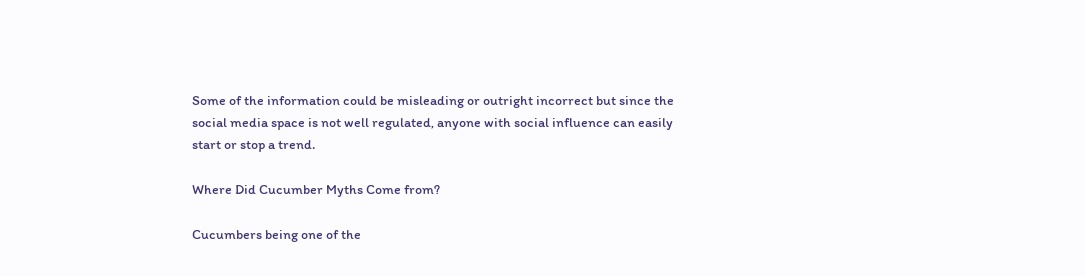Some of the information could be misleading or outright incorrect but since the social media space is not well regulated, anyone with social influence can easily start or stop a trend.

Where Did Cucumber Myths Come from?

Cucumbers being one of the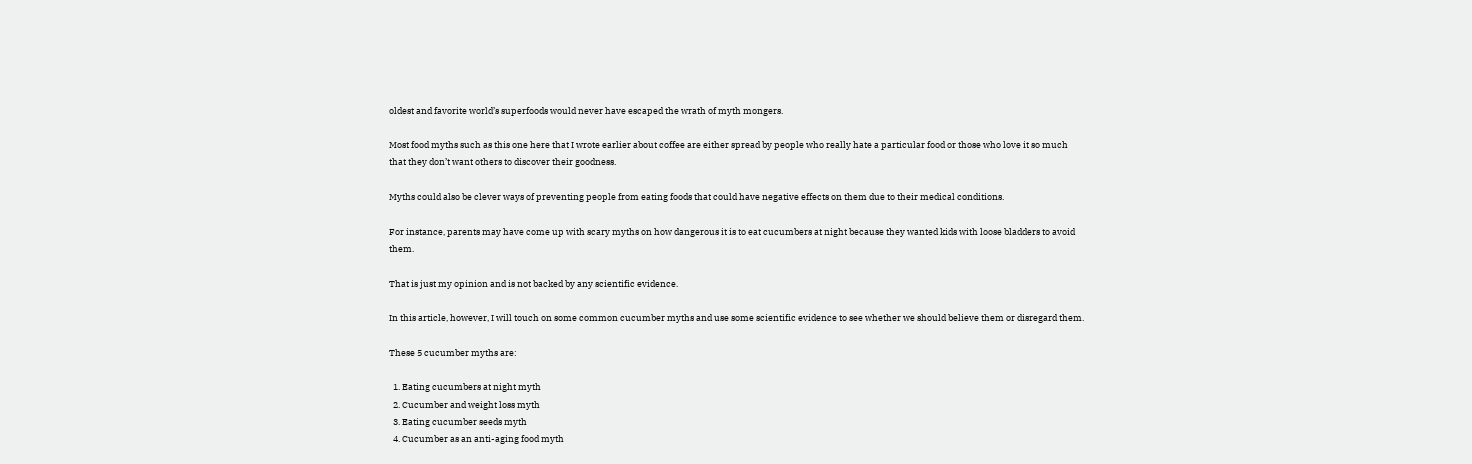oldest and favorite world’s superfoods would never have escaped the wrath of myth mongers.

Most food myths such as this one here that I wrote earlier about coffee are either spread by people who really hate a particular food or those who love it so much that they don’t want others to discover their goodness.

Myths could also be clever ways of preventing people from eating foods that could have negative effects on them due to their medical conditions.

For instance, parents may have come up with scary myths on how dangerous it is to eat cucumbers at night because they wanted kids with loose bladders to avoid them.

That is just my opinion and is not backed by any scientific evidence.

In this article, however, I will touch on some common cucumber myths and use some scientific evidence to see whether we should believe them or disregard them.

These 5 cucumber myths are:

  1. Eating cucumbers at night myth
  2. Cucumber and weight loss myth
  3. Eating cucumber seeds myth
  4. Cucumber as an anti-aging food myth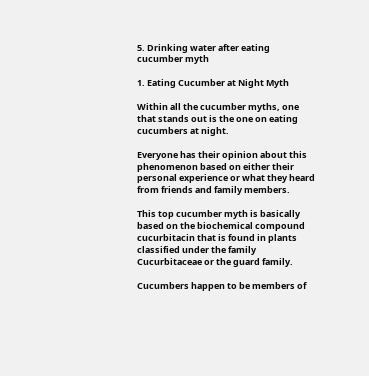5. Drinking water after eating cucumber myth

1. Eating Cucumber at Night Myth

Within all the cucumber myths, one that stands out is the one on eating cucumbers at night.

Everyone has their opinion about this phenomenon based on either their personal experience or what they heard from friends and family members.

This top cucumber myth is basically based on the biochemical compound cucurbitacin that is found in plants classified under the family Cucurbitaceae or the guard family.

Cucumbers happen to be members of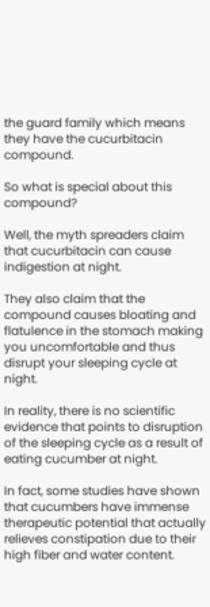the guard family which means they have the cucurbitacin compound.

So what is special about this compound?

Well, the myth spreaders claim that cucurbitacin can cause indigestion at night.

They also claim that the compound causes bloating and flatulence in the stomach making you uncomfortable and thus disrupt your sleeping cycle at night.

In reality, there is no scientific evidence that points to disruption of the sleeping cycle as a result of eating cucumber at night.

In fact, some studies have shown that cucumbers have immense therapeutic potential that actually relieves constipation due to their high fiber and water content.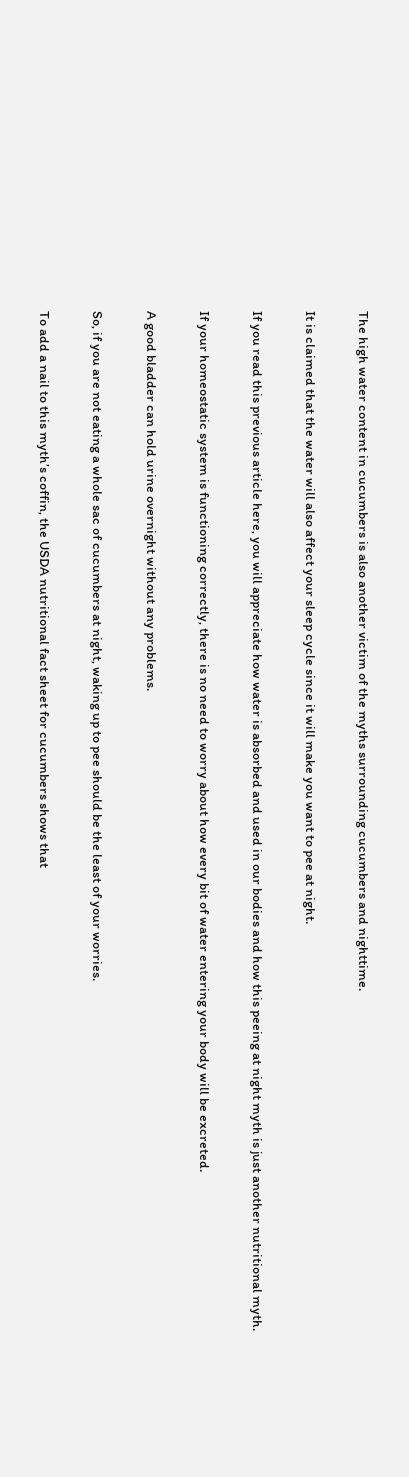The high water content in cucumbers is also another victim of the myths surrounding cucumbers and nighttime.

It is claimed that the water will also affect your sleep cycle since it will make you want to pee at night.

If you read this previous article here, you will appreciate how water is absorbed and used in our bodies and how this peeing at night myth is just another nutritional myth.

If your homeostatic system is functioning correctly, there is no need to worry about how every bit of water entering your body will be excreted.

A good bladder can hold urine overnight without any problems.

So, if you are not eating a whole sac of cucumbers at night, waking up to pee should be the least of your worries.

To add a nail to this myth’s coffin, the USDA nutritional fact sheet for cucumbers shows that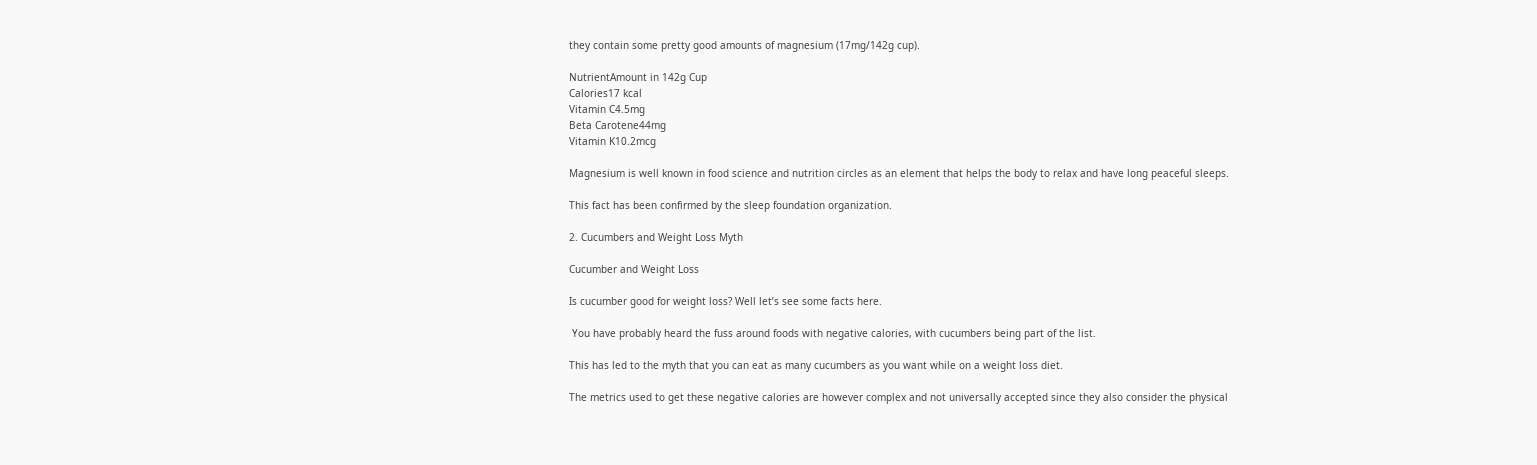they contain some pretty good amounts of magnesium (17mg/142g cup).

NutrientAmount in 142g Cup
Calories17 kcal
Vitamin C4.5mg
Beta Carotene44mg
Vitamin K10.2mcg

Magnesium is well known in food science and nutrition circles as an element that helps the body to relax and have long peaceful sleeps.

This fact has been confirmed by the sleep foundation organization.

2. Cucumbers and Weight Loss Myth

Cucumber and Weight Loss

Is cucumber good for weight loss? Well let’s see some facts here.

 You have probably heard the fuss around foods with negative calories, with cucumbers being part of the list.

This has led to the myth that you can eat as many cucumbers as you want while on a weight loss diet.

The metrics used to get these negative calories are however complex and not universally accepted since they also consider the physical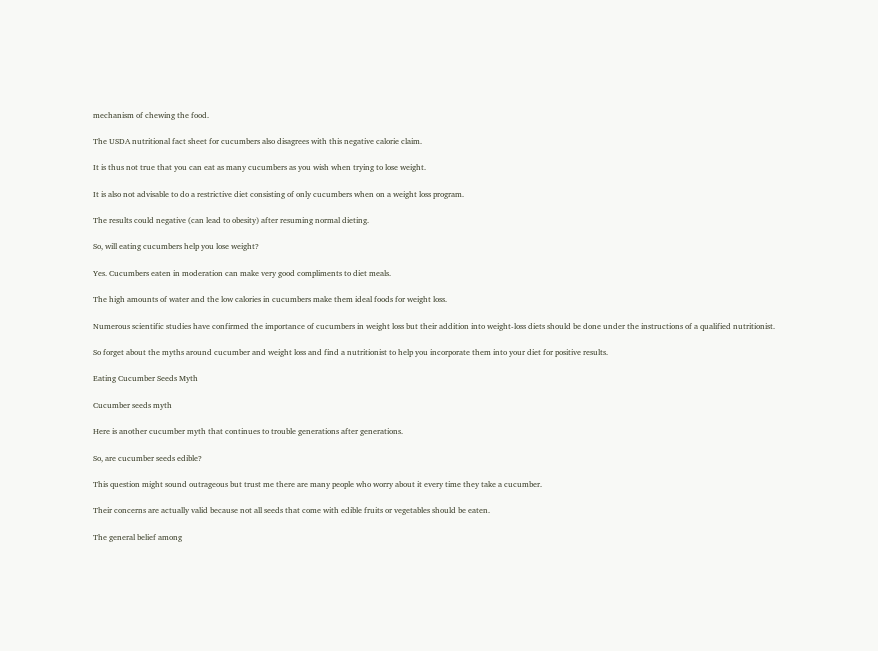mechanism of chewing the food.

The USDA nutritional fact sheet for cucumbers also disagrees with this negative calorie claim.

It is thus not true that you can eat as many cucumbers as you wish when trying to lose weight.

It is also not advisable to do a restrictive diet consisting of only cucumbers when on a weight loss program.

The results could negative (can lead to obesity) after resuming normal dieting.

So, will eating cucumbers help you lose weight?

Yes. Cucumbers eaten in moderation can make very good compliments to diet meals.

The high amounts of water and the low calories in cucumbers make them ideal foods for weight loss.

Numerous scientific studies have confirmed the importance of cucumbers in weight loss but their addition into weight-loss diets should be done under the instructions of a qualified nutritionist.

So forget about the myths around cucumber and weight loss and find a nutritionist to help you incorporate them into your diet for positive results.

Eating Cucumber Seeds Myth

Cucumber seeds myth

Here is another cucumber myth that continues to trouble generations after generations.

So, are cucumber seeds edible?

This question might sound outrageous but trust me there are many people who worry about it every time they take a cucumber.

Their concerns are actually valid because not all seeds that come with edible fruits or vegetables should be eaten.

The general belief among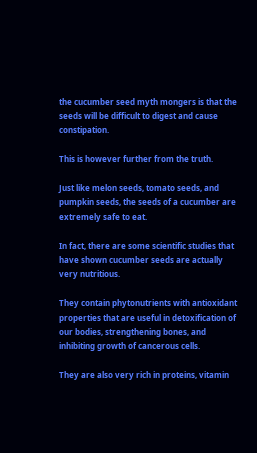the cucumber seed myth mongers is that the seeds will be difficult to digest and cause constipation.

This is however further from the truth.

Just like melon seeds, tomato seeds, and pumpkin seeds, the seeds of a cucumber are extremely safe to eat.

In fact, there are some scientific studies that have shown cucumber seeds are actually very nutritious.

They contain phytonutrients with antioxidant properties that are useful in detoxification of our bodies, strengthening bones, and inhibiting growth of cancerous cells.

They are also very rich in proteins, vitamin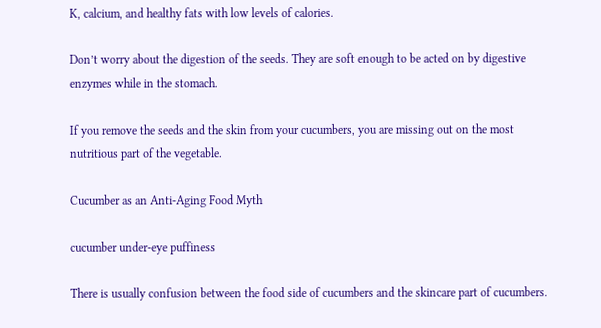K, calcium, and healthy fats with low levels of calories.

Don’t worry about the digestion of the seeds. They are soft enough to be acted on by digestive enzymes while in the stomach.

If you remove the seeds and the skin from your cucumbers, you are missing out on the most nutritious part of the vegetable.

Cucumber as an Anti-Aging Food Myth

cucumber under-eye puffiness

There is usually confusion between the food side of cucumbers and the skincare part of cucumbers.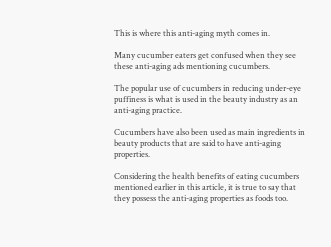This is where this anti-aging myth comes in.

Many cucumber eaters get confused when they see these anti-aging ads mentioning cucumbers.

The popular use of cucumbers in reducing under-eye puffiness is what is used in the beauty industry as an anti-aging practice.

Cucumbers have also been used as main ingredients in beauty products that are said to have anti-aging properties.

Considering the health benefits of eating cucumbers mentioned earlier in this article, it is true to say that they possess the anti-aging properties as foods too.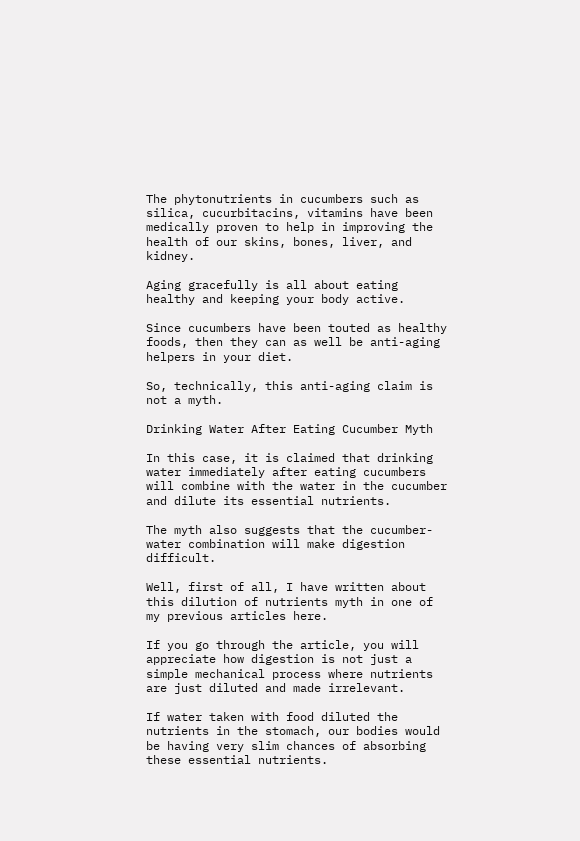The phytonutrients in cucumbers such as silica, cucurbitacins, vitamins have been medically proven to help in improving the health of our skins, bones, liver, and kidney.

Aging gracefully is all about eating healthy and keeping your body active.

Since cucumbers have been touted as healthy foods, then they can as well be anti-aging helpers in your diet.

So, technically, this anti-aging claim is not a myth.

Drinking Water After Eating Cucumber Myth

In this case, it is claimed that drinking water immediately after eating cucumbers will combine with the water in the cucumber and dilute its essential nutrients.

The myth also suggests that the cucumber-water combination will make digestion difficult.

Well, first of all, I have written about this dilution of nutrients myth in one of my previous articles here.

If you go through the article, you will appreciate how digestion is not just a simple mechanical process where nutrients are just diluted and made irrelevant.

If water taken with food diluted the nutrients in the stomach, our bodies would be having very slim chances of absorbing these essential nutrients.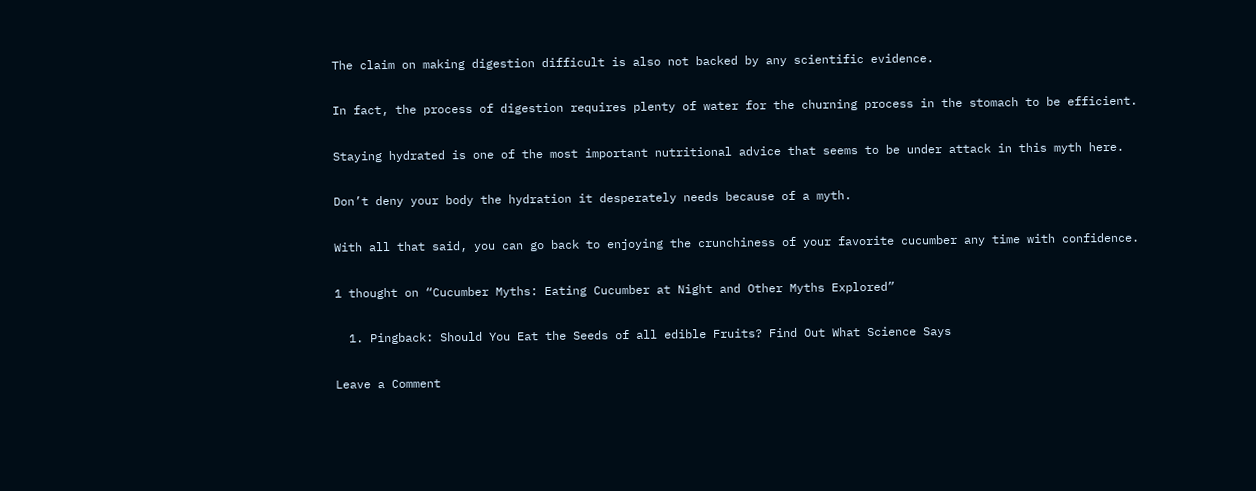The claim on making digestion difficult is also not backed by any scientific evidence.

In fact, the process of digestion requires plenty of water for the churning process in the stomach to be efficient.

Staying hydrated is one of the most important nutritional advice that seems to be under attack in this myth here.

Don’t deny your body the hydration it desperately needs because of a myth.

With all that said, you can go back to enjoying the crunchiness of your favorite cucumber any time with confidence.

1 thought on “Cucumber Myths: Eating Cucumber at Night and Other Myths Explored”

  1. Pingback: Should You Eat the Seeds of all edible Fruits? Find Out What Science Says

Leave a Comment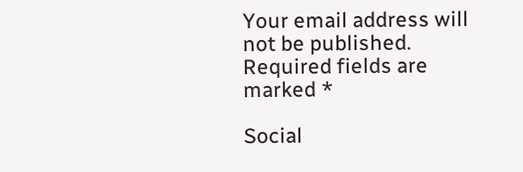Your email address will not be published. Required fields are marked *

Social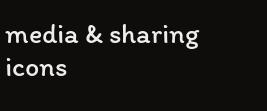media & sharing icons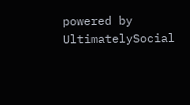powered by UltimatelySocial